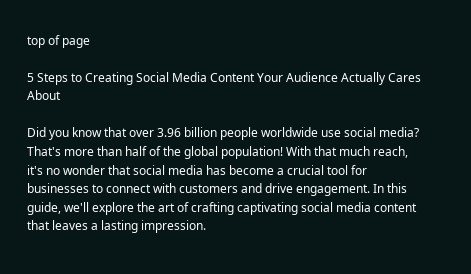top of page

5 Steps to Creating Social Media Content Your Audience Actually Cares About

Did you know that over 3.96 billion people worldwide use social media? That's more than half of the global population! With that much reach, it's no wonder that social media has become a crucial tool for businesses to connect with customers and drive engagement. In this guide, we'll explore the art of crafting captivating social media content that leaves a lasting impression.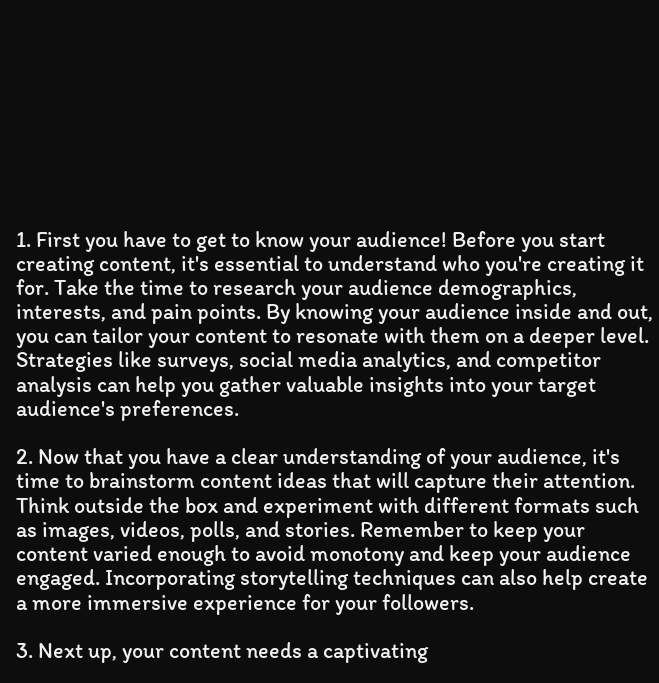1. First you have to get to know your audience! Before you start creating content, it's essential to understand who you're creating it for. Take the time to research your audience demographics, interests, and pain points. By knowing your audience inside and out, you can tailor your content to resonate with them on a deeper level. Strategies like surveys, social media analytics, and competitor analysis can help you gather valuable insights into your target audience's preferences.

2. Now that you have a clear understanding of your audience, it's time to brainstorm content ideas that will capture their attention. Think outside the box and experiment with different formats such as images, videos, polls, and stories. Remember to keep your content varied enough to avoid monotony and keep your audience engaged. Incorporating storytelling techniques can also help create a more immersive experience for your followers.

3. Next up, your content needs a captivating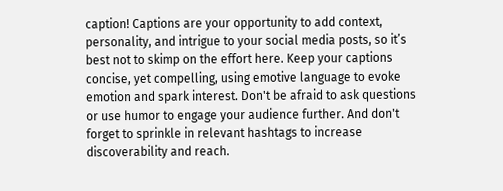caption! Captions are your opportunity to add context, personality, and intrigue to your social media posts, so it’s best not to skimp on the effort here. Keep your captions concise, yet compelling, using emotive language to evoke emotion and spark interest. Don't be afraid to ask questions or use humor to engage your audience further. And don't forget to sprinkle in relevant hashtags to increase discoverability and reach.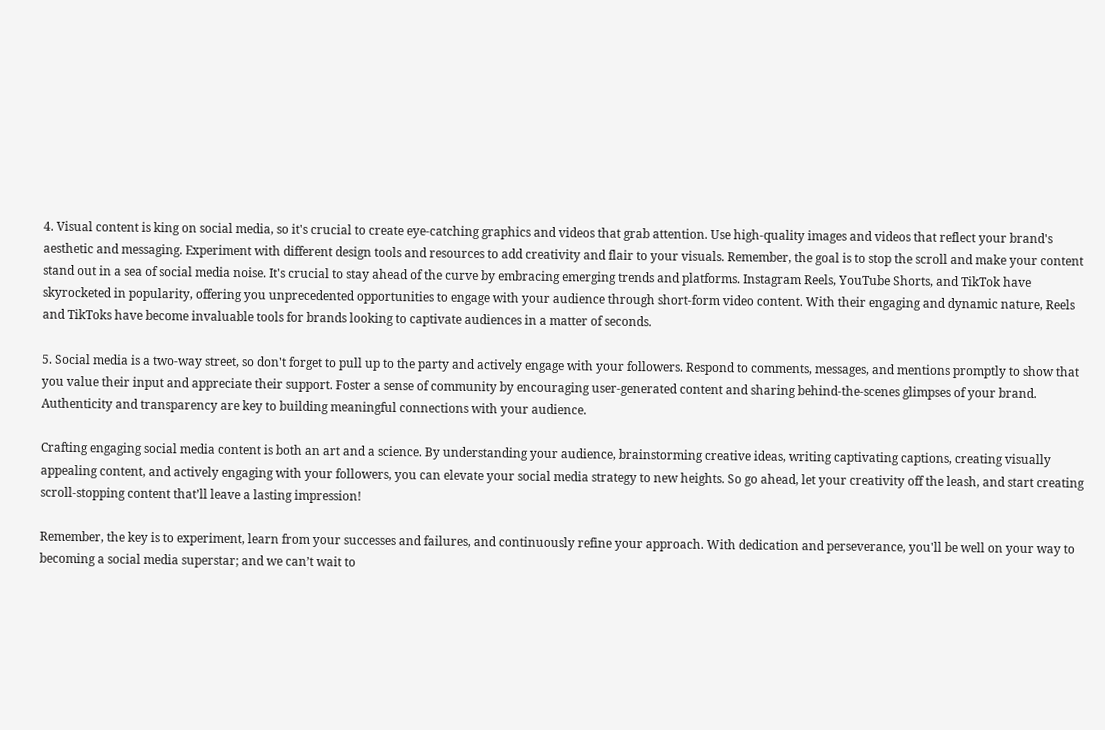4. Visual content is king on social media, so it's crucial to create eye-catching graphics and videos that grab attention. Use high-quality images and videos that reflect your brand's aesthetic and messaging. Experiment with different design tools and resources to add creativity and flair to your visuals. Remember, the goal is to stop the scroll and make your content stand out in a sea of social media noise. It's crucial to stay ahead of the curve by embracing emerging trends and platforms. Instagram Reels, YouTube Shorts, and TikTok have skyrocketed in popularity, offering you unprecedented opportunities to engage with your audience through short-form video content. With their engaging and dynamic nature, Reels and TikToks have become invaluable tools for brands looking to captivate audiences in a matter of seconds.

5. Social media is a two-way street, so don't forget to pull up to the party and actively engage with your followers. Respond to comments, messages, and mentions promptly to show that you value their input and appreciate their support. Foster a sense of community by encouraging user-generated content and sharing behind-the-scenes glimpses of your brand. Authenticity and transparency are key to building meaningful connections with your audience.

Crafting engaging social media content is both an art and a science. By understanding your audience, brainstorming creative ideas, writing captivating captions, creating visually appealing content, and actively engaging with your followers, you can elevate your social media strategy to new heights. So go ahead, let your creativity off the leash, and start creating scroll-stopping content that’ll leave a lasting impression!

Remember, the key is to experiment, learn from your successes and failures, and continuously refine your approach. With dedication and perseverance, you'll be well on your way to becoming a social media superstar; and we can’t wait to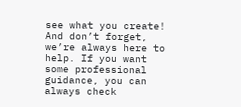see what you create! And don’t forget, we’re always here to help. If you want some professional guidance, you can always check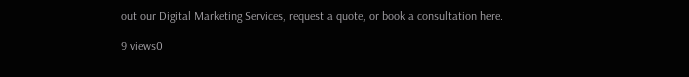out our Digital Marketing Services, request a quote, or book a consultation here.

9 views0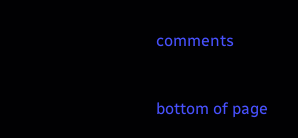comments


bottom of page